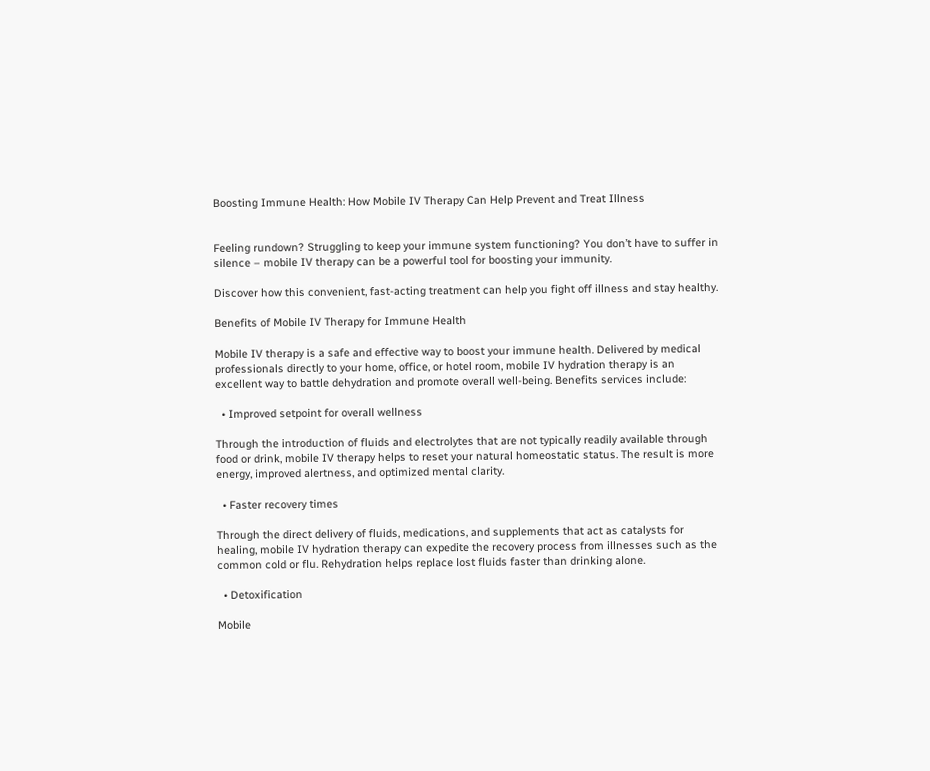Boosting Immune Health: How Mobile IV Therapy Can Help Prevent and Treat Illness


Feeling rundown? Struggling to keep your immune system functioning? You don’t have to suffer in silence – mobile IV therapy can be a powerful tool for boosting your immunity.

Discover how this convenient, fast-acting treatment can help you fight off illness and stay healthy.

Benefits of Mobile IV Therapy for Immune Health

Mobile IV therapy is a safe and effective way to boost your immune health. Delivered by medical professionals directly to your home, office, or hotel room, mobile IV hydration therapy is an excellent way to battle dehydration and promote overall well-being. Benefits services include:

  • Improved setpoint for overall wellness

Through the introduction of fluids and electrolytes that are not typically readily available through food or drink, mobile IV therapy helps to reset your natural homeostatic status. The result is more energy, improved alertness, and optimized mental clarity.

  • Faster recovery times

Through the direct delivery of fluids, medications, and supplements that act as catalysts for healing, mobile IV hydration therapy can expedite the recovery process from illnesses such as the common cold or flu. Rehydration helps replace lost fluids faster than drinking alone.

  • Detoxification

Mobile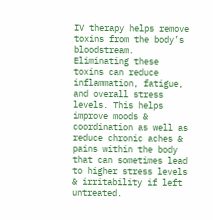IV therapy helps remove toxins from the body’s bloodstream. Eliminating these toxins can reduce inflammation, fatigue, and overall stress levels. This helps improve moods & coordination as well as reduce chronic aches & pains within the body that can sometimes lead to higher stress levels & irritability if left untreated.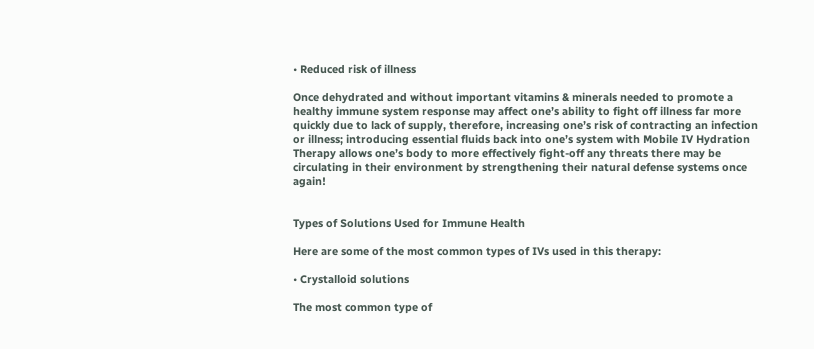• Reduced risk of illness

Once dehydrated and without important vitamins & minerals needed to promote a healthy immune system response may affect one’s ability to fight off illness far more quickly due to lack of supply, therefore, increasing one’s risk of contracting an infection or illness; introducing essential fluids back into one’s system with Mobile IV Hydration Therapy allows one’s body to more effectively fight-off any threats there may be circulating in their environment by strengthening their natural defense systems once again!


Types of Solutions Used for Immune Health

Here are some of the most common types of IVs used in this therapy:

• Crystalloid solutions

The most common type of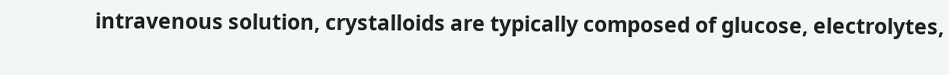intravenous solution, crystalloids are typically composed of glucose, electrolytes,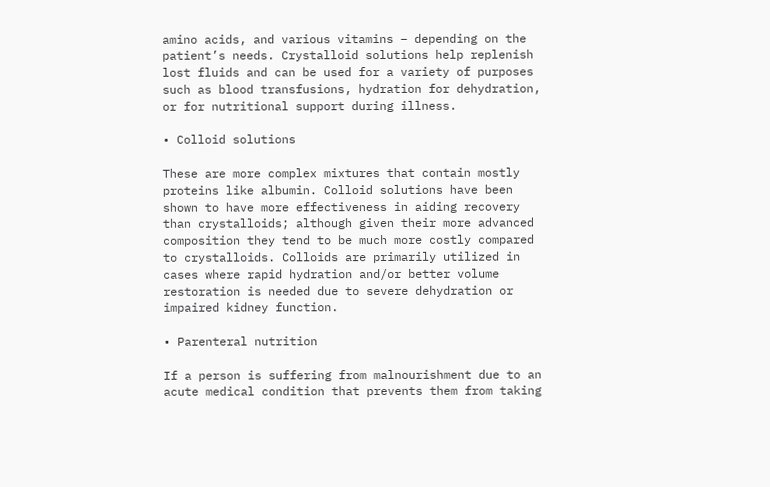amino acids, and various vitamins – depending on the patient’s needs. Crystalloid solutions help replenish lost fluids and can be used for a variety of purposes such as blood transfusions, hydration for dehydration, or for nutritional support during illness.

• Colloid solutions

These are more complex mixtures that contain mostly proteins like albumin. Colloid solutions have been shown to have more effectiveness in aiding recovery than crystalloids; although given their more advanced composition they tend to be much more costly compared to crystalloids. Colloids are primarily utilized in cases where rapid hydration and/or better volume restoration is needed due to severe dehydration or impaired kidney function.

• Parenteral nutrition

If a person is suffering from malnourishment due to an acute medical condition that prevents them from taking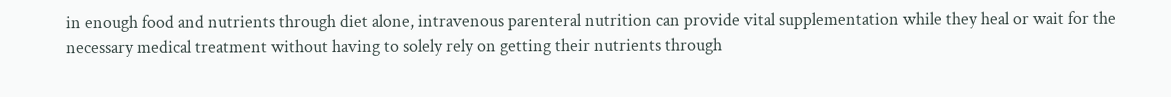in enough food and nutrients through diet alone, intravenous parenteral nutrition can provide vital supplementation while they heal or wait for the necessary medical treatment without having to solely rely on getting their nutrients through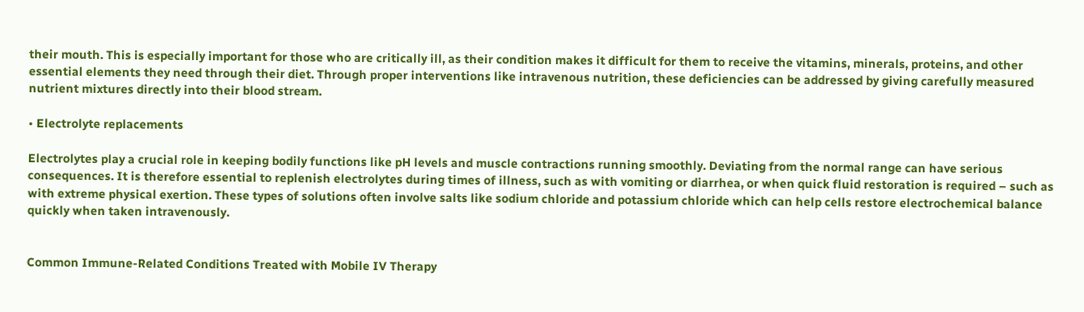their mouth. This is especially important for those who are critically ill, as their condition makes it difficult for them to receive the vitamins, minerals, proteins, and other essential elements they need through their diet. Through proper interventions like intravenous nutrition, these deficiencies can be addressed by giving carefully measured nutrient mixtures directly into their blood stream.

• Electrolyte replacements

Electrolytes play a crucial role in keeping bodily functions like pH levels and muscle contractions running smoothly. Deviating from the normal range can have serious consequences. It is therefore essential to replenish electrolytes during times of illness, such as with vomiting or diarrhea, or when quick fluid restoration is required – such as with extreme physical exertion. These types of solutions often involve salts like sodium chloride and potassium chloride which can help cells restore electrochemical balance quickly when taken intravenously.


Common Immune-Related Conditions Treated with Mobile IV Therapy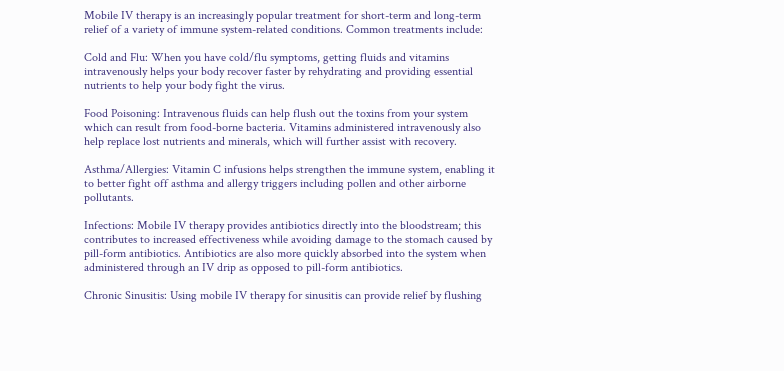Mobile IV therapy is an increasingly popular treatment for short-term and long-term relief of a variety of immune system-related conditions. Common treatments include:

Cold and Flu: When you have cold/flu symptoms, getting fluids and vitamins intravenously helps your body recover faster by rehydrating and providing essential nutrients to help your body fight the virus.

Food Poisoning: Intravenous fluids can help flush out the toxins from your system which can result from food-borne bacteria. Vitamins administered intravenously also help replace lost nutrients and minerals, which will further assist with recovery.

Asthma/Allergies: Vitamin C infusions helps strengthen the immune system, enabling it to better fight off asthma and allergy triggers including pollen and other airborne pollutants.

Infections: Mobile IV therapy provides antibiotics directly into the bloodstream; this contributes to increased effectiveness while avoiding damage to the stomach caused by pill-form antibiotics. Antibiotics are also more quickly absorbed into the system when administered through an IV drip as opposed to pill-form antibiotics.

Chronic Sinusitis: Using mobile IV therapy for sinusitis can provide relief by flushing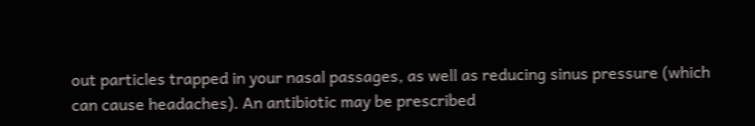out particles trapped in your nasal passages, as well as reducing sinus pressure (which can cause headaches). An antibiotic may be prescribed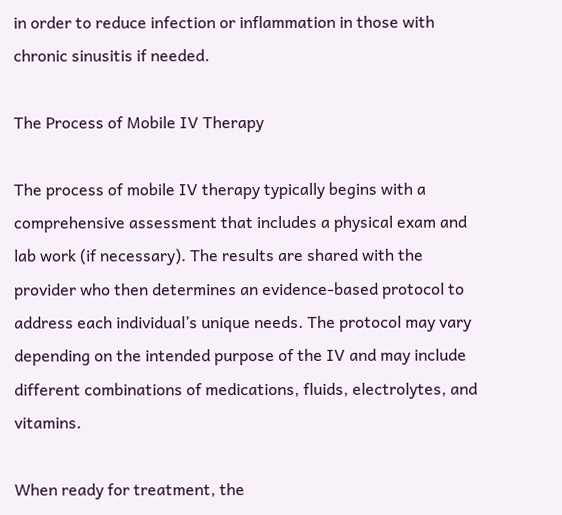in order to reduce infection or inflammation in those with chronic sinusitis if needed.

The Process of Mobile IV Therapy

The process of mobile IV therapy typically begins with a comprehensive assessment that includes a physical exam and lab work (if necessary). The results are shared with the provider who then determines an evidence-based protocol to address each individual’s unique needs. The protocol may vary depending on the intended purpose of the IV and may include different combinations of medications, fluids, electrolytes, and vitamins.

When ready for treatment, the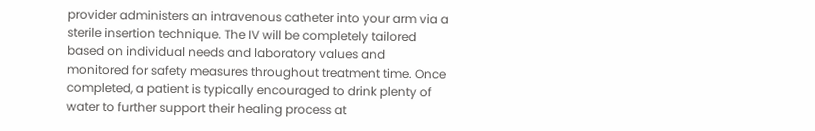provider administers an intravenous catheter into your arm via a sterile insertion technique. The IV will be completely tailored based on individual needs and laboratory values and monitored for safety measures throughout treatment time. Once completed, a patient is typically encouraged to drink plenty of water to further support their healing process at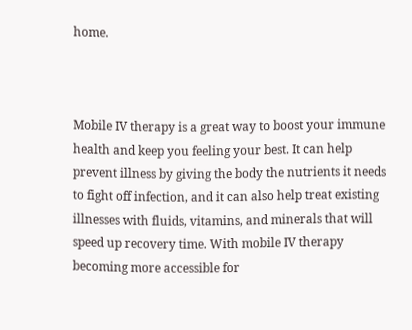home.



Mobile IV therapy is a great way to boost your immune health and keep you feeling your best. It can help prevent illness by giving the body the nutrients it needs to fight off infection, and it can also help treat existing illnesses with fluids, vitamins, and minerals that will speed up recovery time. With mobile IV therapy becoming more accessible for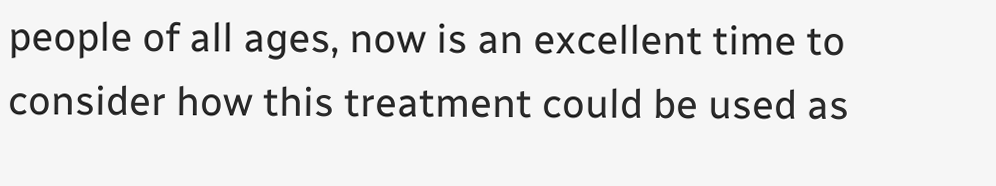people of all ages, now is an excellent time to consider how this treatment could be used as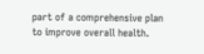part of a comprehensive plan to improve overall health.